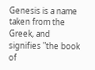Genesis is a name taken from the Greek, and signifies "the book of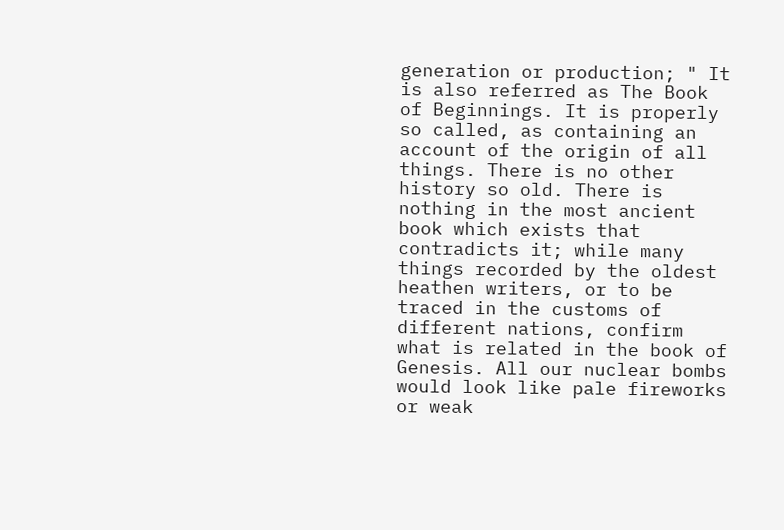generation or production; " It is also referred as The Book of Beginnings. It is properly so called, as containing an account of the origin of all things. There is no other history so old. There is nothing in the most ancient book which exists that contradicts it; while many things recorded by the oldest heathen writers, or to be traced in the customs of different nations, confirm what is related in the book of Genesis. All our nuclear bombs would look like pale fireworks or weak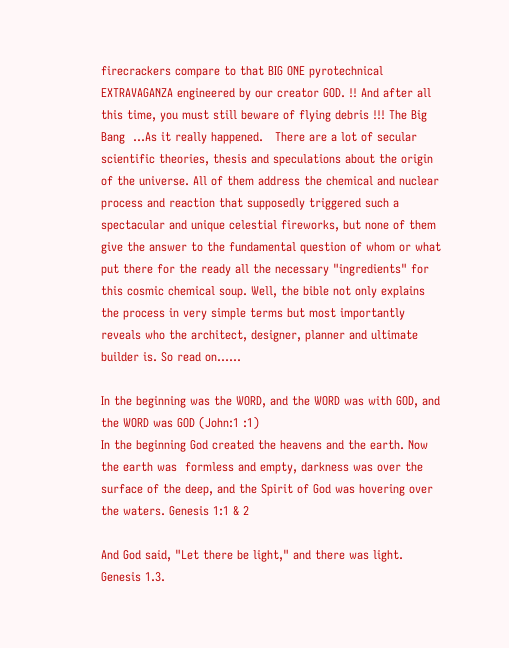firecrackers compare to that BIG ONE pyrotechnical EXTRAVAGANZA engineered by our creator GOD. !! And after all this time, you must still beware of flying debris !!! The Big Bang  ...As it really happened.   There are a lot of secular scientific theories, thesis and speculations about the origin of the universe. All of them address the chemical and nuclear process and reaction that supposedly triggered such a spectacular and unique celestial fireworks, but none of them give the answer to the fundamental question of whom or what put there for the ready all the necessary "ingredients" for this cosmic chemical soup. Well, the bible not only explains the process in very simple terms but most importantly reveals who the architect, designer, planner and ultimate builder is. So read on......

In the beginning was the WORD, and the WORD was with GOD, and the WORD was GOD (John:1 :1)
In the beginning God created the heavens and the earth. Now the earth was  formless and empty, darkness was over the surface of the deep, and the Spirit of God was hovering over the waters. Genesis 1:1 & 2

And God said, "Let there be light," and there was light. Genesis 1.3.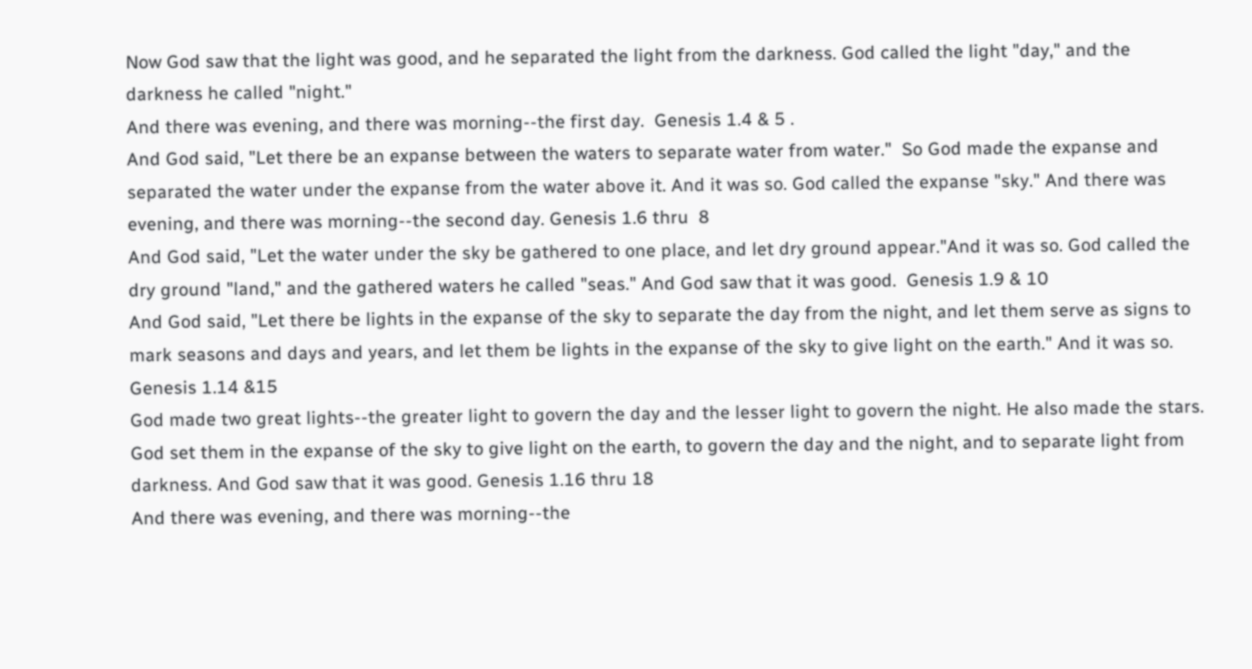Now God saw that the light was good, and he separated the light from the darkness. God called the light "day," and the darkness he called "night."
And there was evening, and there was morning--the first day.  Genesis 1.4 & 5 .
And God said, "Let there be an expanse between the waters to separate water from water."  So God made the expanse and separated the water under the expanse from the water above it. And it was so. God called the expanse "sky." And there was evening, and there was morning--the second day. Genesis 1.6 thru  8
And God said, "Let the water under the sky be gathered to one place, and let dry ground appear."And it was so. God called the dry ground "land," and the gathered waters he called "seas." And God saw that it was good.  Genesis 1.9 & 10
And God said, "Let there be lights in the expanse of the sky to separate the day from the night, and let them serve as signs to mark seasons and days and years, and let them be lights in the expanse of the sky to give light on the earth." And it was so. Genesis 1.14 &15
God made two great lights--the greater light to govern the day and the lesser light to govern the night. He also made the stars. God set them in the expanse of the sky to give light on the earth, to govern the day and the night, and to separate light from darkness. And God saw that it was good. Genesis 1.16 thru 18
And there was evening, and there was morning--the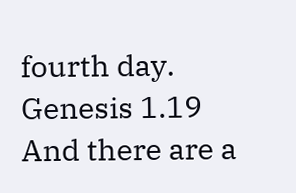fourth day. Genesis 1.19   And there are a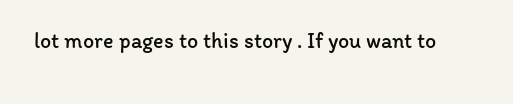lot more pages to this story . If you want to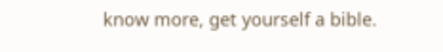know more, get yourself a bible.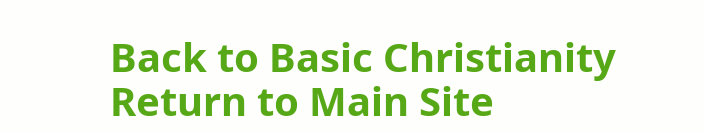Back to Basic Christianity Return to Main Site